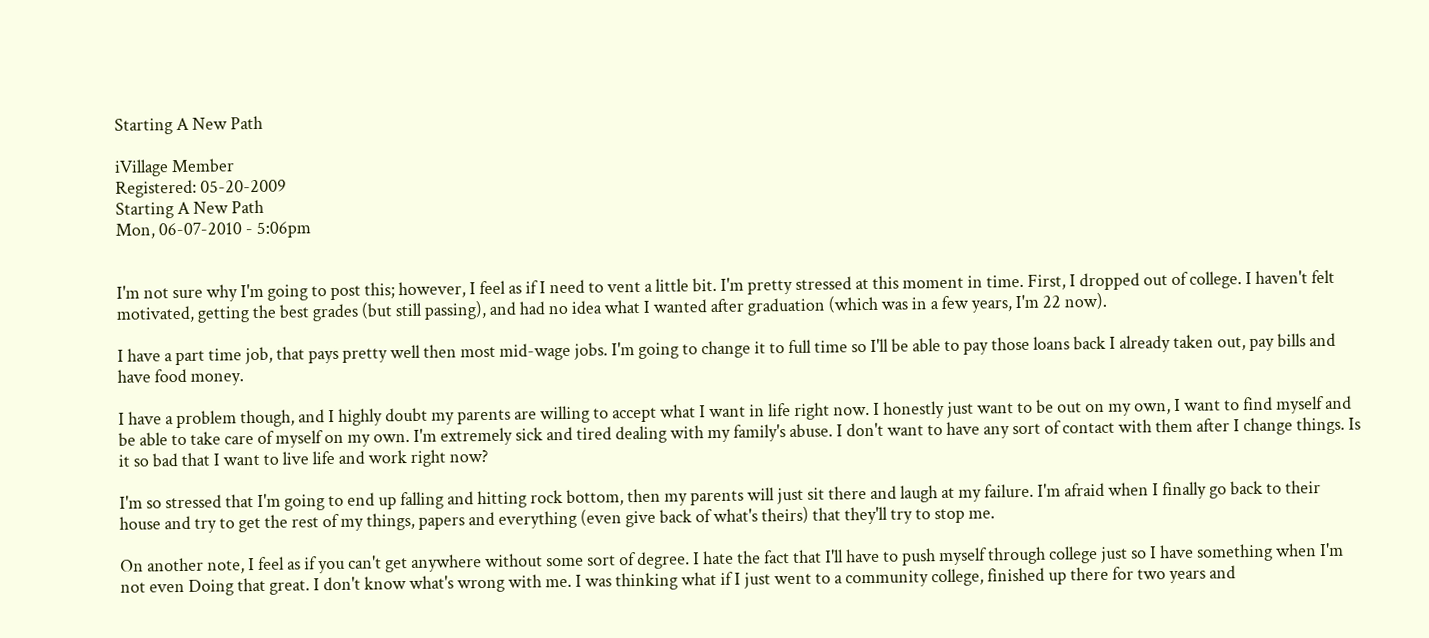Starting A New Path

iVillage Member
Registered: 05-20-2009
Starting A New Path
Mon, 06-07-2010 - 5:06pm


I'm not sure why I'm going to post this; however, I feel as if I need to vent a little bit. I'm pretty stressed at this moment in time. First, I dropped out of college. I haven't felt motivated, getting the best grades (but still passing), and had no idea what I wanted after graduation (which was in a few years, I'm 22 now).

I have a part time job, that pays pretty well then most mid-wage jobs. I'm going to change it to full time so I'll be able to pay those loans back I already taken out, pay bills and have food money.

I have a problem though, and I highly doubt my parents are willing to accept what I want in life right now. I honestly just want to be out on my own, I want to find myself and be able to take care of myself on my own. I'm extremely sick and tired dealing with my family's abuse. I don't want to have any sort of contact with them after I change things. Is it so bad that I want to live life and work right now?

I'm so stressed that I'm going to end up falling and hitting rock bottom, then my parents will just sit there and laugh at my failure. I'm afraid when I finally go back to their house and try to get the rest of my things, papers and everything (even give back of what's theirs) that they'll try to stop me.

On another note, I feel as if you can't get anywhere without some sort of degree. I hate the fact that I'll have to push myself through college just so I have something when I'm not even Doing that great. I don't know what's wrong with me. I was thinking what if I just went to a community college, finished up there for two years and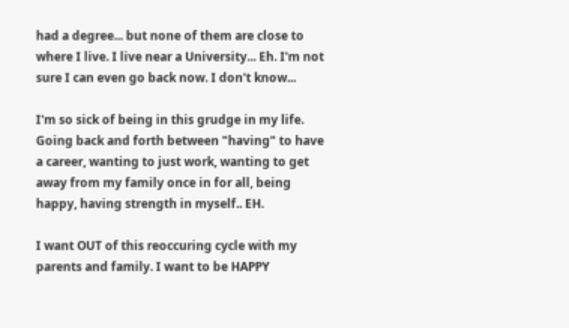had a degree... but none of them are close to where I live. I live near a University... Eh. I'm not sure I can even go back now. I don't know...

I'm so sick of being in this grudge in my life. Going back and forth between "having" to have a career, wanting to just work, wanting to get away from my family once in for all, being happy, having strength in myself.. EH.

I want OUT of this reoccuring cycle with my parents and family. I want to be HAPPY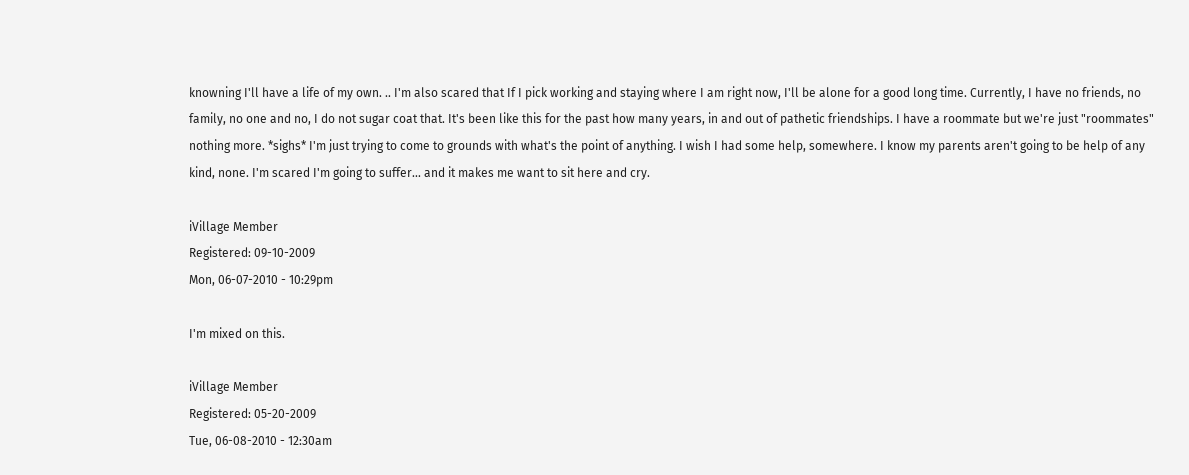knowning I'll have a life of my own. .. I'm also scared that If I pick working and staying where I am right now, I'll be alone for a good long time. Currently, I have no friends, no family, no one and no, I do not sugar coat that. It's been like this for the past how many years, in and out of pathetic friendships. I have a roommate but we're just "roommates" nothing more. *sighs* I'm just trying to come to grounds with what's the point of anything. I wish I had some help, somewhere. I know my parents aren't going to be help of any kind, none. I'm scared I'm going to suffer... and it makes me want to sit here and cry.

iVillage Member
Registered: 09-10-2009
Mon, 06-07-2010 - 10:29pm

I'm mixed on this.

iVillage Member
Registered: 05-20-2009
Tue, 06-08-2010 - 12:30am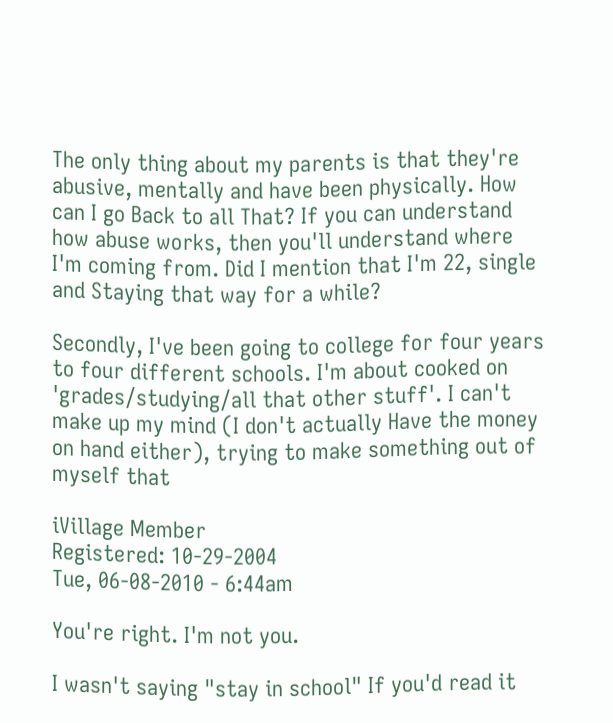The only thing about my parents is that they're abusive, mentally and have been physically. How can I go Back to all That? If you can understand how abuse works, then you'll understand where I'm coming from. Did I mention that I'm 22, single and Staying that way for a while?

Secondly, I've been going to college for four years to four different schools. I'm about cooked on 'grades/studying/all that other stuff'. I can't make up my mind (I don't actually Have the money on hand either), trying to make something out of myself that

iVillage Member
Registered: 10-29-2004
Tue, 06-08-2010 - 6:44am

You're right. I'm not you.

I wasn't saying "stay in school" If you'd read it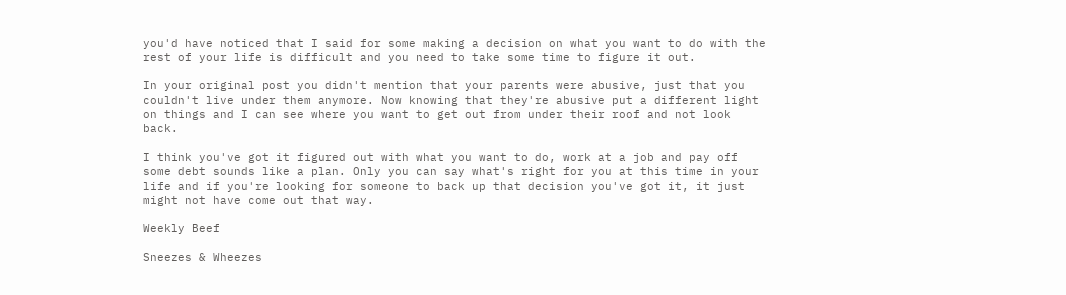you'd have noticed that I said for some making a decision on what you want to do with the rest of your life is difficult and you need to take some time to figure it out.

In your original post you didn't mention that your parents were abusive, just that you couldn't live under them anymore. Now knowing that they're abusive put a different light on things and I can see where you want to get out from under their roof and not look back.

I think you've got it figured out with what you want to do, work at a job and pay off some debt sounds like a plan. Only you can say what's right for you at this time in your life and if you're looking for someone to back up that decision you've got it, it just might not have come out that way.

Weekly Beef

Sneezes & Wheezes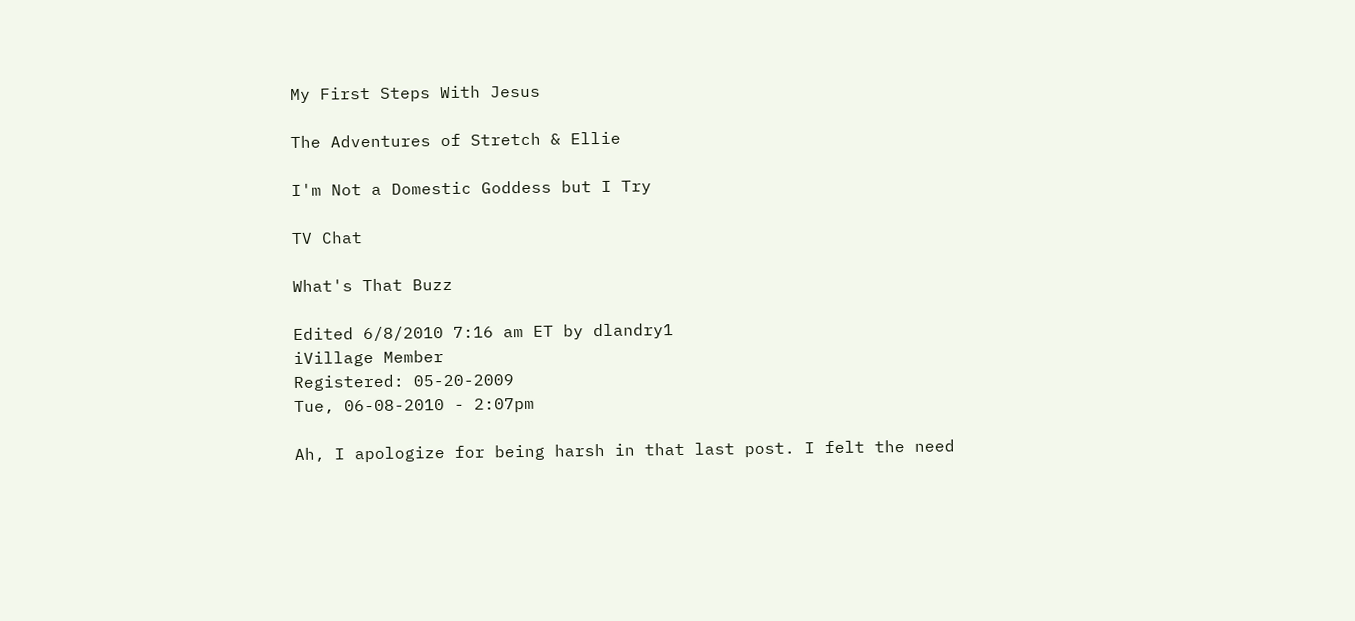My First Steps With Jesus

The Adventures of Stretch & Ellie

I'm Not a Domestic Goddess but I Try

TV Chat

What's That Buzz

Edited 6/8/2010 7:16 am ET by dlandry1
iVillage Member
Registered: 05-20-2009
Tue, 06-08-2010 - 2:07pm

Ah, I apologize for being harsh in that last post. I felt the need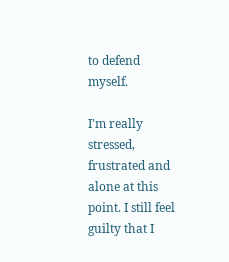to defend myself.

I'm really stressed, frustrated and alone at this point. I still feel guilty that I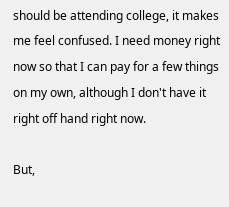should be attending college, it makes me feel confused. I need money right now so that I can pay for a few things on my own, although I don't have it right off hand right now.

But,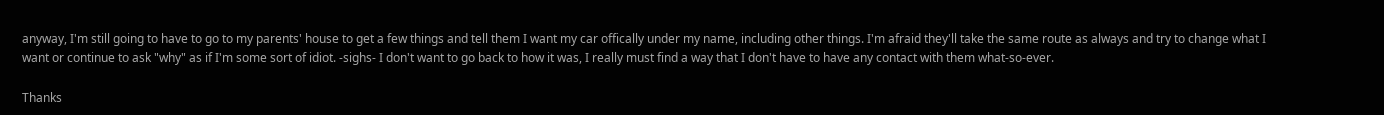anyway, I'm still going to have to go to my parents' house to get a few things and tell them I want my car offically under my name, including other things. I'm afraid they'll take the same route as always and try to change what I want or continue to ask "why" as if I'm some sort of idiot. -sighs- I don't want to go back to how it was, I really must find a way that I don't have to have any contact with them what-so-ever.

Thanks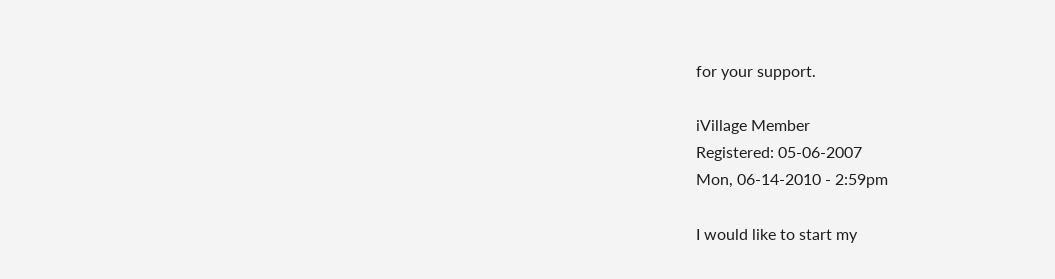for your support.

iVillage Member
Registered: 05-06-2007
Mon, 06-14-2010 - 2:59pm

I would like to start my